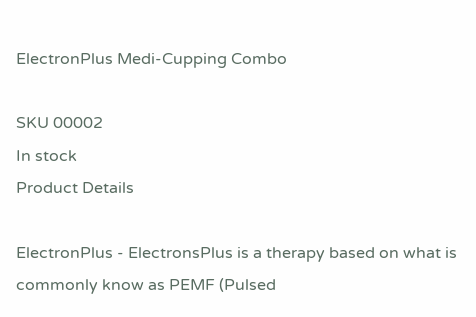ElectronPlus Medi-Cupping Combo

SKU 00002
In stock
Product Details

ElectronPlus - ElectronsPlus is a therapy based on what is commonly know as PEMF (Pulsed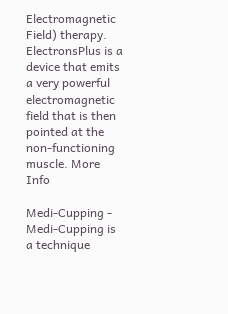Electromagnetic Field) therapy. ElectronsPlus is a device that emits a very powerful electromagnetic field that is then pointed at the non-functioning muscle. More Info

Medi-Cupping - Medi-Cupping is a technique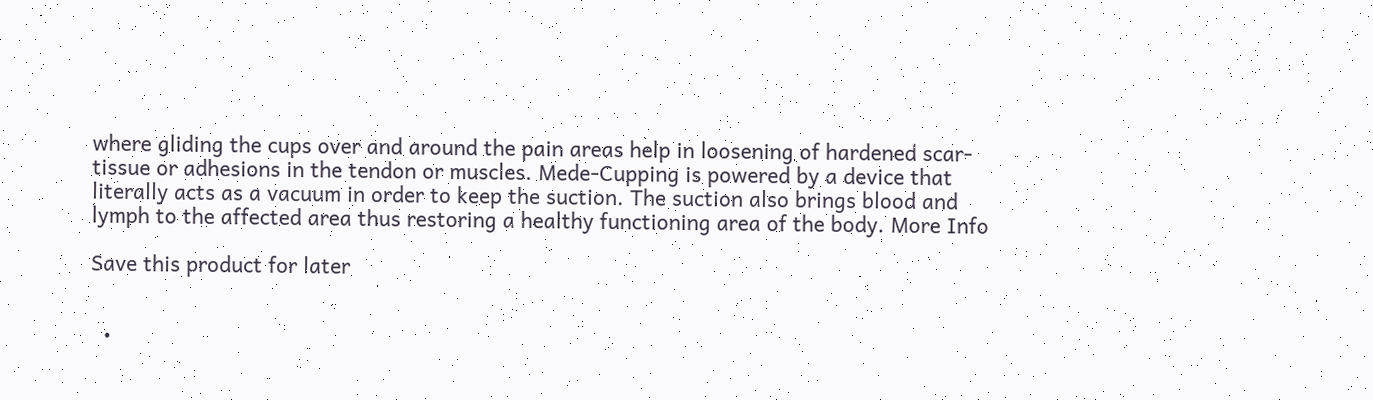where gliding the cups over and around the pain areas help in loosening of hardened scar-tissue or adhesions in the tendon or muscles. Mede-Cupping is powered by a device that literally acts as a vacuum in order to keep the suction. The suction also brings blood and lymph to the affected area thus restoring a healthy functioning area of the body. More Info

Save this product for later


  •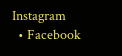Instagram
  • Facebook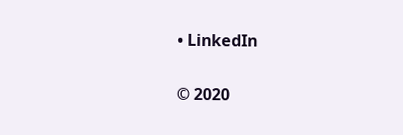• LinkedIn

© 2020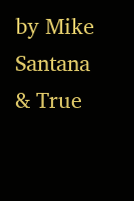by Mike Santana & True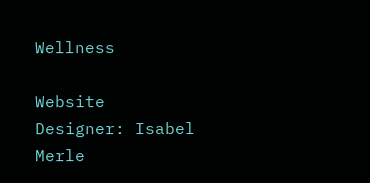Wellness

Website Designer: Isabel Merle